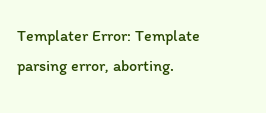Templater Error: Template parsing error, aborting.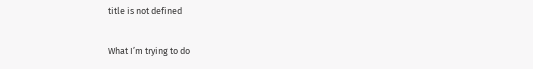title is not defined

What I’m trying to do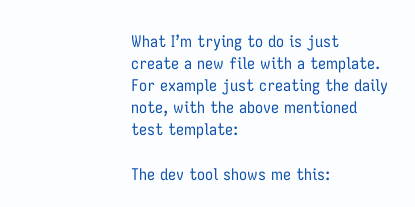What I’m trying to do is just create a new file with a template. For example just creating the daily note, with the above mentioned test template:

The dev tool shows me this: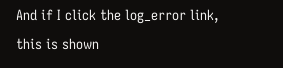And if I click the log_error link, this is shown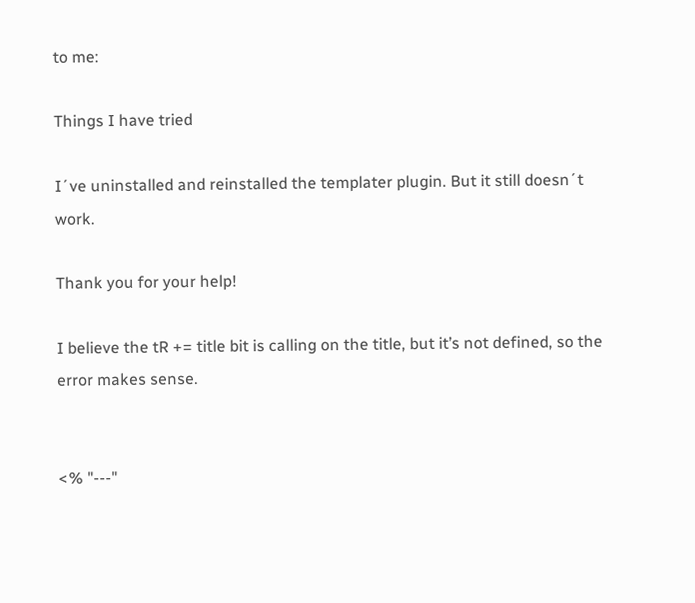to me:

Things I have tried

I´ve uninstalled and reinstalled the templater plugin. But it still doesn´t work.

Thank you for your help!

I believe the tR += title bit is calling on the title, but it’s not defined, so the error makes sense.


<% "---"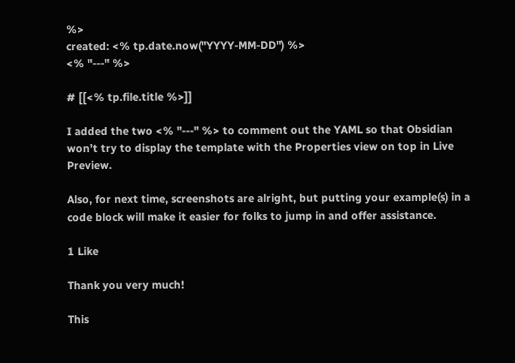%>
created: <% tp.date.now("YYYY-MM-DD") %>
<% "---" %>

# [[<% tp.file.title %>]]

I added the two <% "---" %> to comment out the YAML so that Obsidian won’t try to display the template with the Properties view on top in Live Preview.

Also, for next time, screenshots are alright, but putting your example(s) in a code block will make it easier for folks to jump in and offer assistance.

1 Like

Thank you very much!

This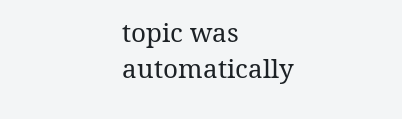topic was automatically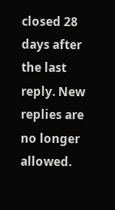closed 28 days after the last reply. New replies are no longer allowed.